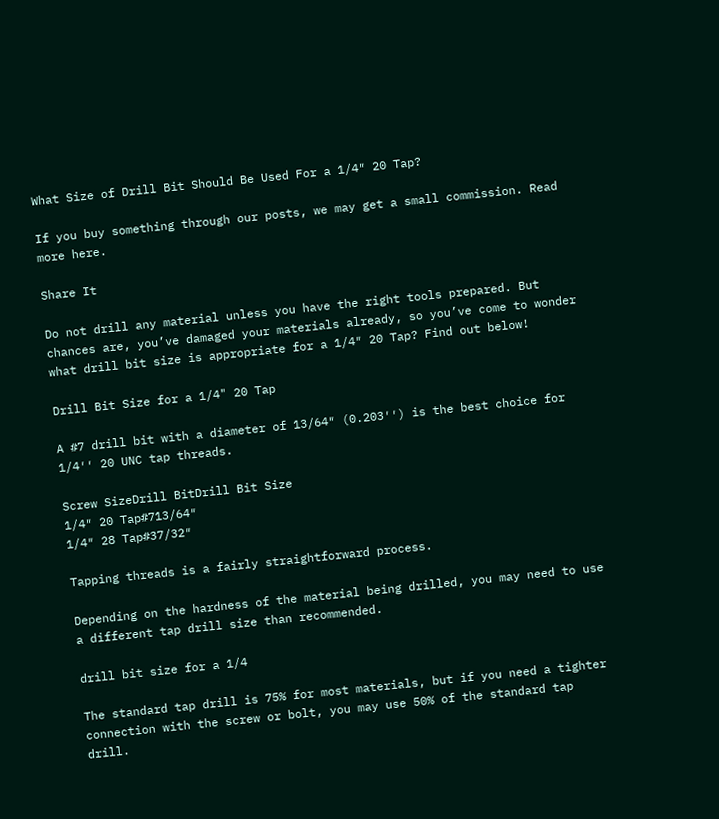What Size of Drill Bit Should Be Used For a 1/4″ 20 Tap?

If you buy something through our posts, we may get a small commission. Read more here.

Share It

Do not drill any material unless you have the right tools prepared. But chances are, you’ve damaged your materials already, so you’ve come to wonder what drill bit size is appropriate for a 1/4″ 20 Tap? Find out below!

Drill Bit Size for a 1/4" 20 Tap

A #7 drill bit with a diameter of 13/64″ (0.203′′) is the best choice for 1/4′′ 20 UNC tap threads.

Screw SizeDrill BitDrill Bit Size
1/4″ 20 Tap#713/64″
1/4″ 28 Tap#37/32″

Tapping threads is a fairly straightforward process.

Depending on the hardness of the material being drilled, you may need to use a different tap drill size than recommended.

drill bit size for a 1/4

The standard tap drill is 75% for most materials, but if you need a tighter connection with the screw or bolt, you may use 50% of the standard tap drill.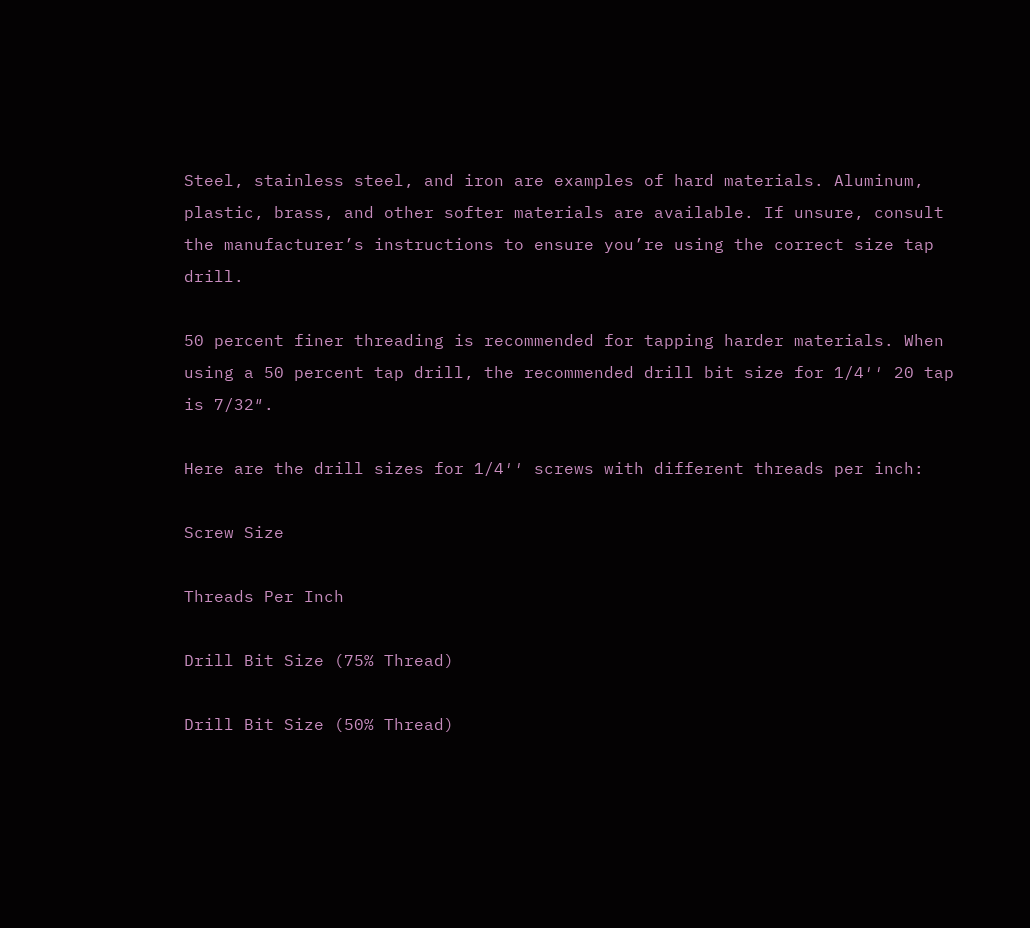Steel, stainless steel, and iron are examples of hard materials. Aluminum, plastic, brass, and other softer materials are available. If unsure, consult the manufacturer’s instructions to ensure you’re using the correct size tap drill.

50 percent finer threading is recommended for tapping harder materials. When using a 50 percent tap drill, the recommended drill bit size for 1/4′′ 20 tap is 7/32″.

Here are the drill sizes for 1/4′′ screws with different threads per inch:

Screw Size

Threads Per Inch

Drill Bit Size (75% Thread)

Drill Bit Size (50% Thread)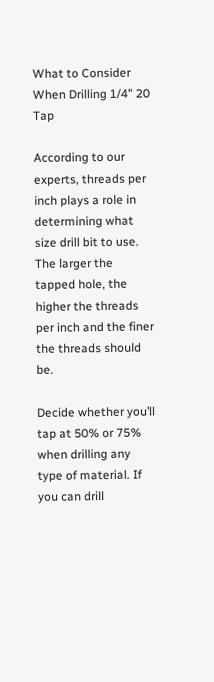What to Consider When Drilling 1/4" 20 Tap

According to our experts, threads per inch plays a role in determining what size drill bit to use. The larger the tapped hole, the higher the threads per inch and the finer the threads should be.

Decide whether you’ll tap at 50% or 75% when drilling any type of material. If you can drill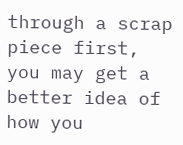through a scrap piece first, you may get a better idea of how you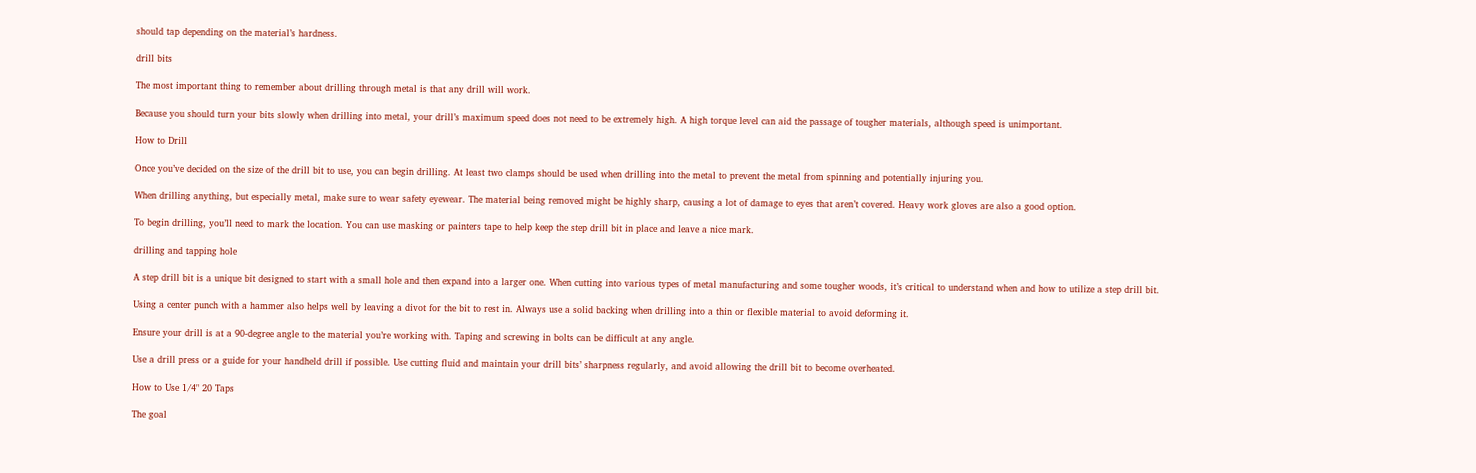should tap depending on the material’s hardness.

drill bits

The most important thing to remember about drilling through metal is that any drill will work.

Because you should turn your bits slowly when drilling into metal, your drill’s maximum speed does not need to be extremely high. A high torque level can aid the passage of tougher materials, although speed is unimportant.

How to Drill

Once you’ve decided on the size of the drill bit to use, you can begin drilling. At least two clamps should be used when drilling into the metal to prevent the metal from spinning and potentially injuring you.

When drilling anything, but especially metal, make sure to wear safety eyewear. The material being removed might be highly sharp, causing a lot of damage to eyes that aren’t covered. Heavy work gloves are also a good option.

To begin drilling, you’ll need to mark the location. You can use masking or painters tape to help keep the step drill bit in place and leave a nice mark.

drilling and tapping hole

A step drill bit is a unique bit designed to start with a small hole and then expand into a larger one. When cutting into various types of metal manufacturing and some tougher woods, it’s critical to understand when and how to utilize a step drill bit.

Using a center punch with a hammer also helps well by leaving a divot for the bit to rest in. Always use a solid backing when drilling into a thin or flexible material to avoid deforming it.

Ensure your drill is at a 90-degree angle to the material you’re working with. Taping and screwing in bolts can be difficult at any angle.

Use a drill press or a guide for your handheld drill if possible. Use cutting fluid and maintain your drill bits’ sharpness regularly, and avoid allowing the drill bit to become overheated.

How to Use 1/4" 20 Taps

The goal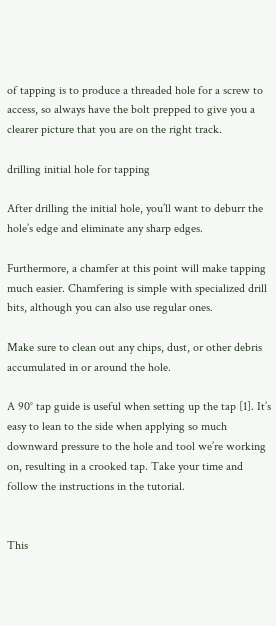of tapping is to produce a threaded hole for a screw to access, so always have the bolt prepped to give you a clearer picture that you are on the right track.

drilling initial hole for tapping

After drilling the initial hole, you’ll want to deburr the hole’s edge and eliminate any sharp edges.

Furthermore, a chamfer at this point will make tapping much easier. Chamfering is simple with specialized drill bits, although you can also use regular ones.

Make sure to clean out any chips, dust, or other debris accumulated in or around the hole.

A 90° tap guide is useful when setting up the tap [1]. It’s easy to lean to the side when applying so much downward pressure to the hole and tool we’re working on, resulting in a crooked tap. Take your time and follow the instructions in the tutorial.


This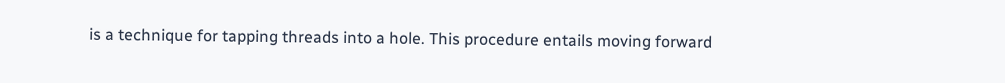is a technique for tapping threads into a hole. This procedure entails moving forward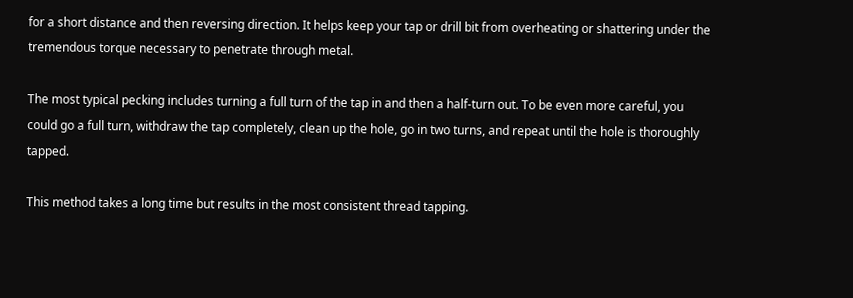for a short distance and then reversing direction. It helps keep your tap or drill bit from overheating or shattering under the tremendous torque necessary to penetrate through metal.

The most typical pecking includes turning a full turn of the tap in and then a half-turn out. To be even more careful, you could go a full turn, withdraw the tap completely, clean up the hole, go in two turns, and repeat until the hole is thoroughly tapped.

This method takes a long time but results in the most consistent thread tapping.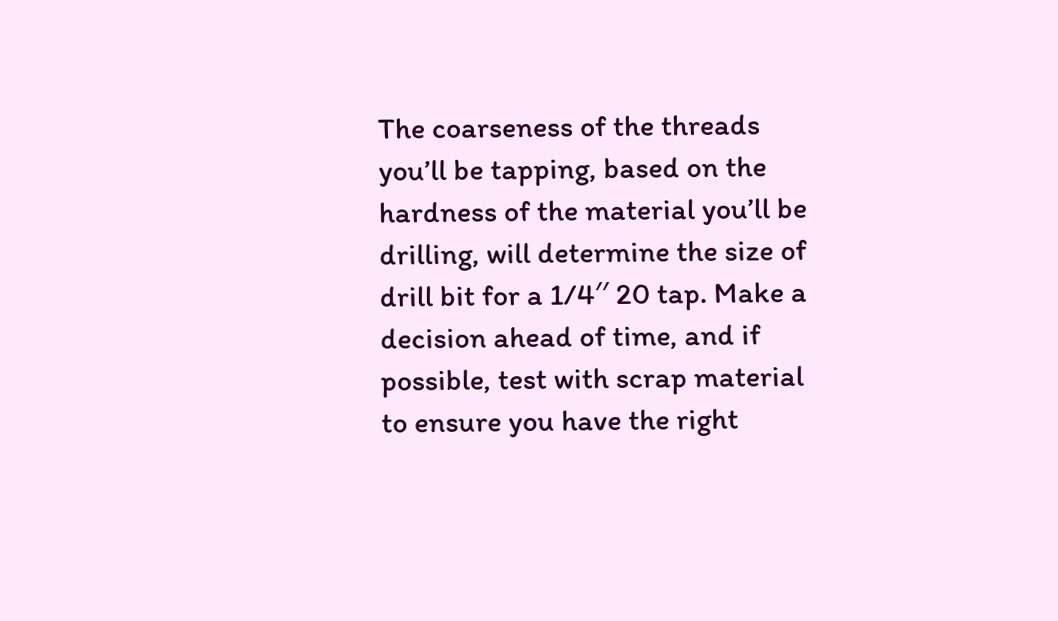The coarseness of the threads you’ll be tapping, based on the hardness of the material you’ll be drilling, will determine the size of drill bit for a 1/4′′ 20 tap. Make a decision ahead of time, and if possible, test with scrap material to ensure you have the right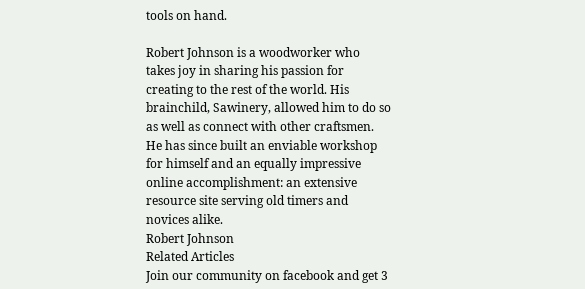tools on hand.

Robert Johnson is a woodworker who takes joy in sharing his passion for creating to the rest of the world. His brainchild, Sawinery, allowed him to do so as well as connect with other craftsmen. He has since built an enviable workshop for himself and an equally impressive online accomplishment: an extensive resource site serving old timers and novices alike.
Robert Johnson
Related Articles
Join our community on facebook and get 3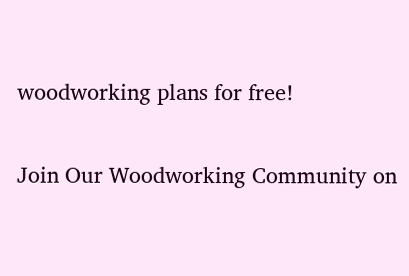woodworking plans for free!

Join Our Woodworking Community on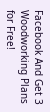Facebook And Get 3 Woodworking Plans for Free!